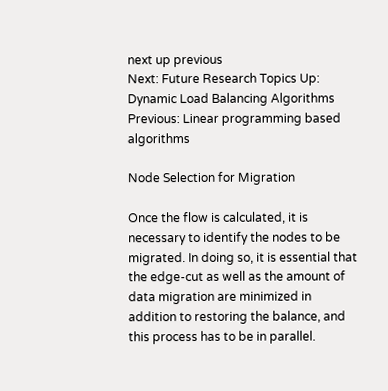next up previous
Next: Future Research Topics Up: Dynamic Load Balancing Algorithms Previous: Linear programming based algorithms

Node Selection for Migration

Once the flow is calculated, it is necessary to identify the nodes to be migrated. In doing so, it is essential that the edge-cut as well as the amount of data migration are minimized in addition to restoring the balance, and this process has to be in parallel.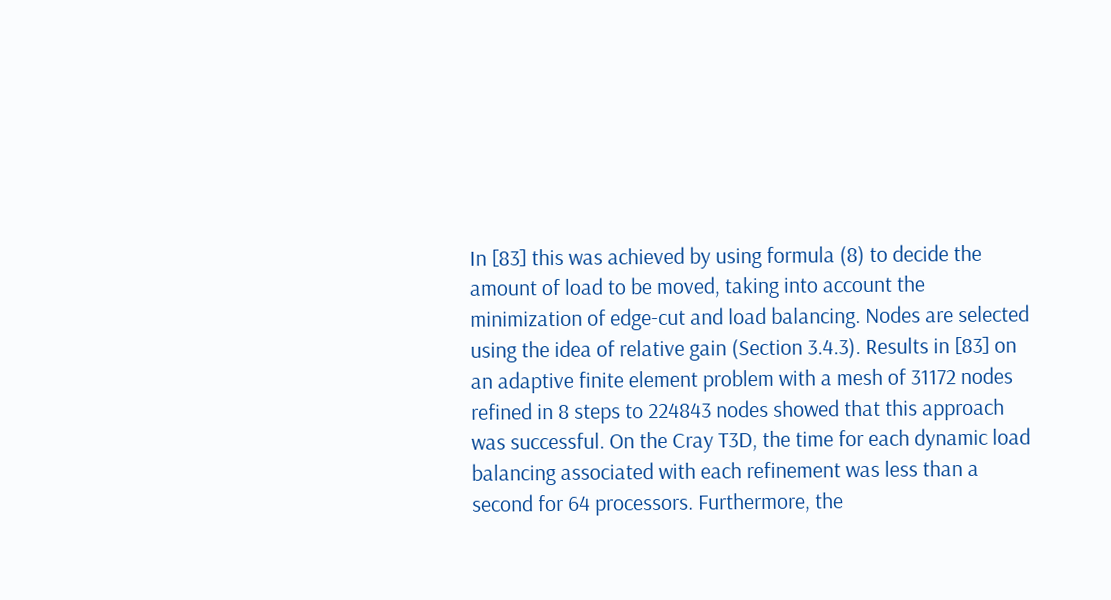In [83] this was achieved by using formula (8) to decide the amount of load to be moved, taking into account the minimization of edge-cut and load balancing. Nodes are selected using the idea of relative gain (Section 3.4.3). Results in [83] on an adaptive finite element problem with a mesh of 31172 nodes refined in 8 steps to 224843 nodes showed that this approach was successful. On the Cray T3D, the time for each dynamic load balancing associated with each refinement was less than a second for 64 processors. Furthermore, the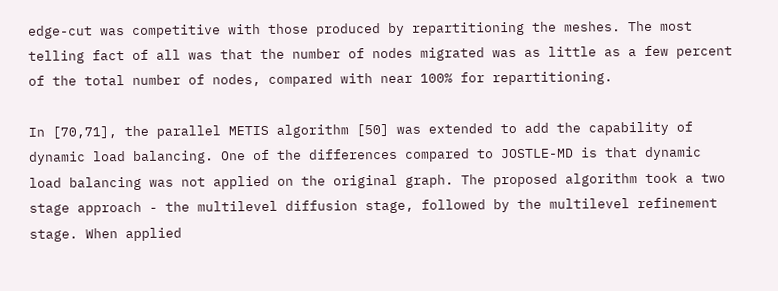edge-cut was competitive with those produced by repartitioning the meshes. The most telling fact of all was that the number of nodes migrated was as little as a few percent of the total number of nodes, compared with near 100% for repartitioning.

In [70,71], the parallel METIS algorithm [50] was extended to add the capability of dynamic load balancing. One of the differences compared to JOSTLE-MD is that dynamic load balancing was not applied on the original graph. The proposed algorithm took a two stage approach - the multilevel diffusion stage, followed by the multilevel refinement stage. When applied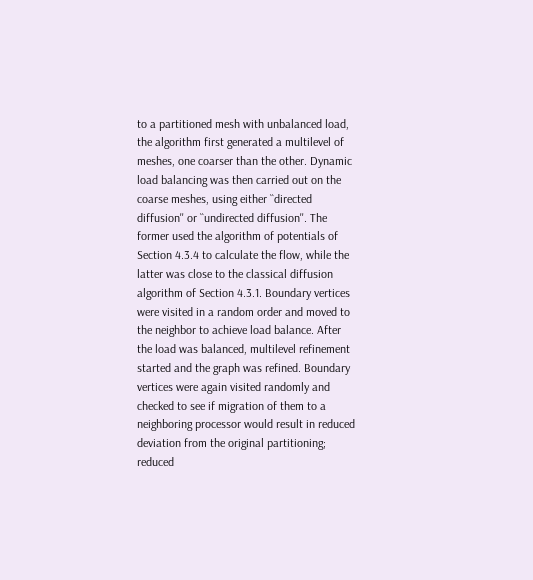to a partitioned mesh with unbalanced load, the algorithm first generated a multilevel of meshes, one coarser than the other. Dynamic load balancing was then carried out on the coarse meshes, using either ``directed diffusion'' or ``undirected diffusion''. The former used the algorithm of potentials of Section 4.3.4 to calculate the flow, while the latter was close to the classical diffusion algorithm of Section 4.3.1. Boundary vertices were visited in a random order and moved to the neighbor to achieve load balance. After the load was balanced, multilevel refinement started and the graph was refined. Boundary vertices were again visited randomly and checked to see if migration of them to a neighboring processor would result in reduced deviation from the original partitioning; reduced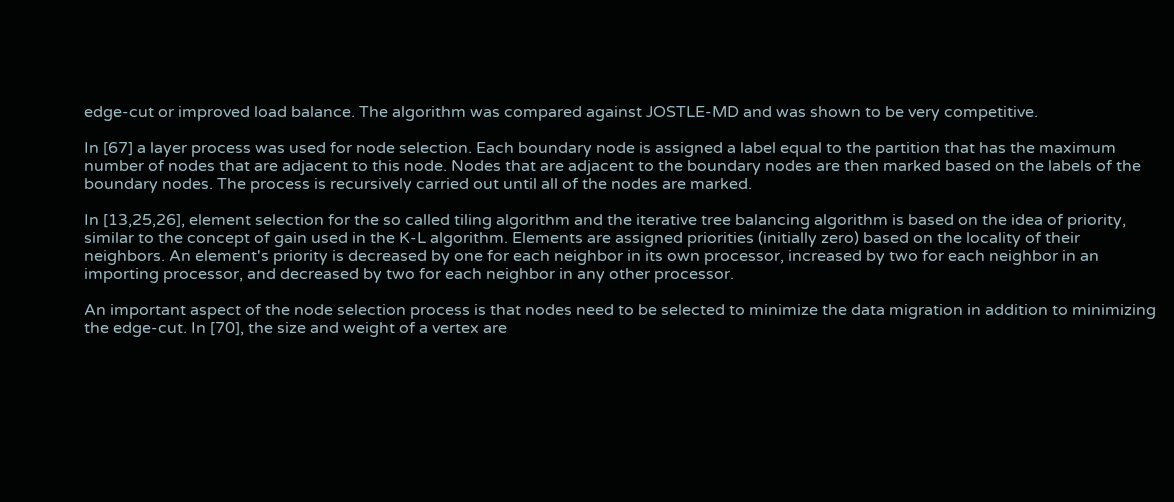edge-cut or improved load balance. The algorithm was compared against JOSTLE-MD and was shown to be very competitive.

In [67] a layer process was used for node selection. Each boundary node is assigned a label equal to the partition that has the maximum number of nodes that are adjacent to this node. Nodes that are adjacent to the boundary nodes are then marked based on the labels of the boundary nodes. The process is recursively carried out until all of the nodes are marked.

In [13,25,26], element selection for the so called tiling algorithm and the iterative tree balancing algorithm is based on the idea of priority, similar to the concept of gain used in the K-L algorithm. Elements are assigned priorities (initially zero) based on the locality of their neighbors. An element's priority is decreased by one for each neighbor in its own processor, increased by two for each neighbor in an importing processor, and decreased by two for each neighbor in any other processor.

An important aspect of the node selection process is that nodes need to be selected to minimize the data migration in addition to minimizing the edge-cut. In [70], the size and weight of a vertex are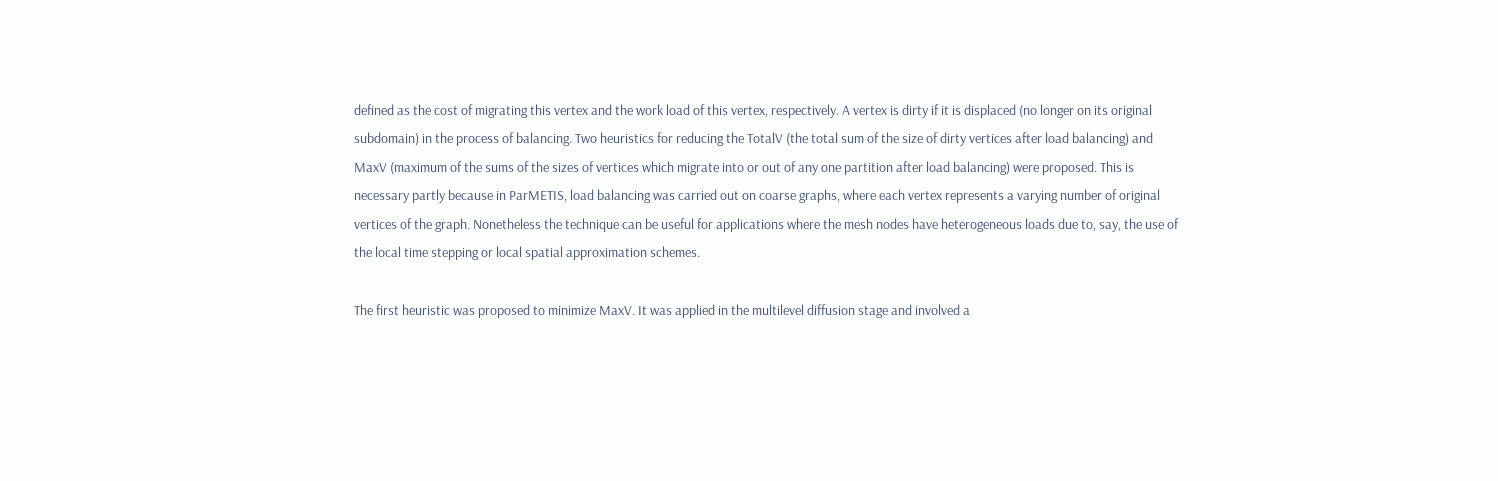defined as the cost of migrating this vertex and the work load of this vertex, respectively. A vertex is dirty if it is displaced (no longer on its original subdomain) in the process of balancing. Two heuristics for reducing the TotalV (the total sum of the size of dirty vertices after load balancing) and MaxV (maximum of the sums of the sizes of vertices which migrate into or out of any one partition after load balancing) were proposed. This is necessary partly because in ParMETIS, load balancing was carried out on coarse graphs, where each vertex represents a varying number of original vertices of the graph. Nonetheless the technique can be useful for applications where the mesh nodes have heterogeneous loads due to, say, the use of the local time stepping or local spatial approximation schemes.

The first heuristic was proposed to minimize MaxV. It was applied in the multilevel diffusion stage and involved a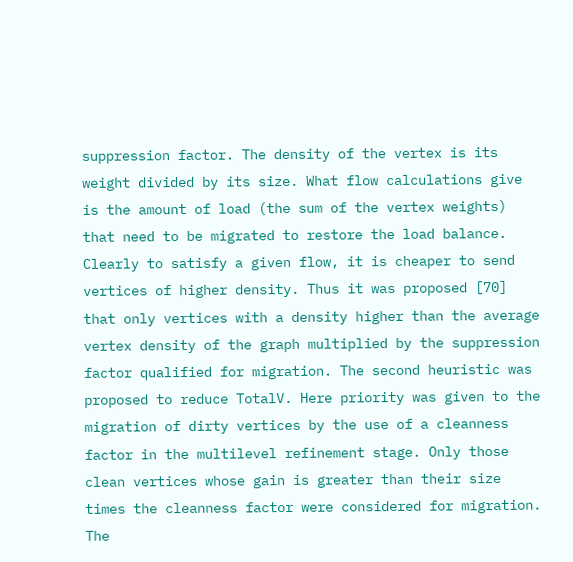suppression factor. The density of the vertex is its weight divided by its size. What flow calculations give is the amount of load (the sum of the vertex weights) that need to be migrated to restore the load balance. Clearly to satisfy a given flow, it is cheaper to send vertices of higher density. Thus it was proposed [70] that only vertices with a density higher than the average vertex density of the graph multiplied by the suppression factor qualified for migration. The second heuristic was proposed to reduce TotalV. Here priority was given to the migration of dirty vertices by the use of a cleanness factor in the multilevel refinement stage. Only those clean vertices whose gain is greater than their size times the cleanness factor were considered for migration. The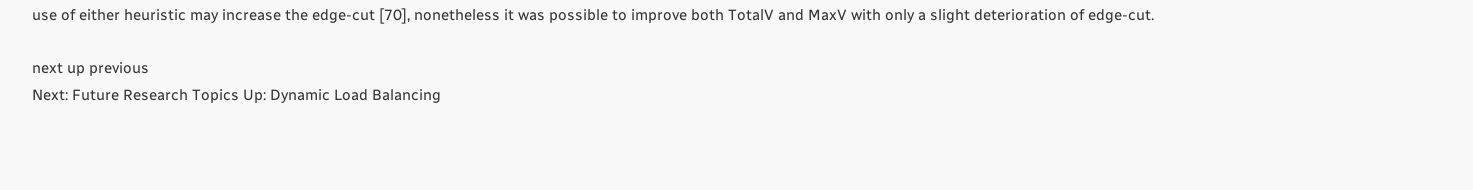use of either heuristic may increase the edge-cut [70], nonetheless it was possible to improve both TotalV and MaxV with only a slight deterioration of edge-cut.

next up previous
Next: Future Research Topics Up: Dynamic Load Balancing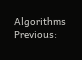Algorithms Previous: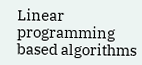Linear programming based algorithms